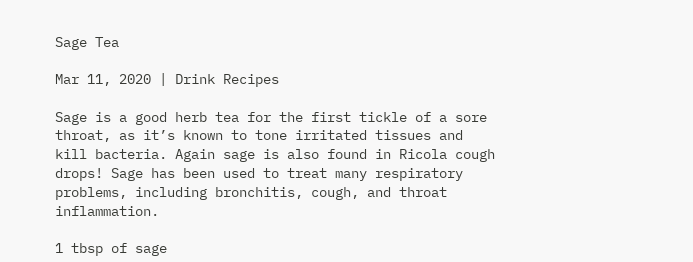Sage Tea

Mar 11, 2020 | Drink Recipes

Sage is a good herb tea for the first tickle of a sore throat, as it’s known to tone irritated tissues and kill bacteria. Again sage is also found in Ricola cough drops! Sage has been used to treat many respiratory problems, including bronchitis, cough, and throat inflammation.

1 tbsp of sage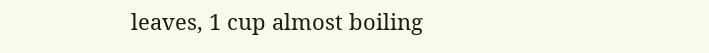leaves, 1 cup almost boiling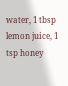water, 1 tbsp lemon juice, 1 tsp honey